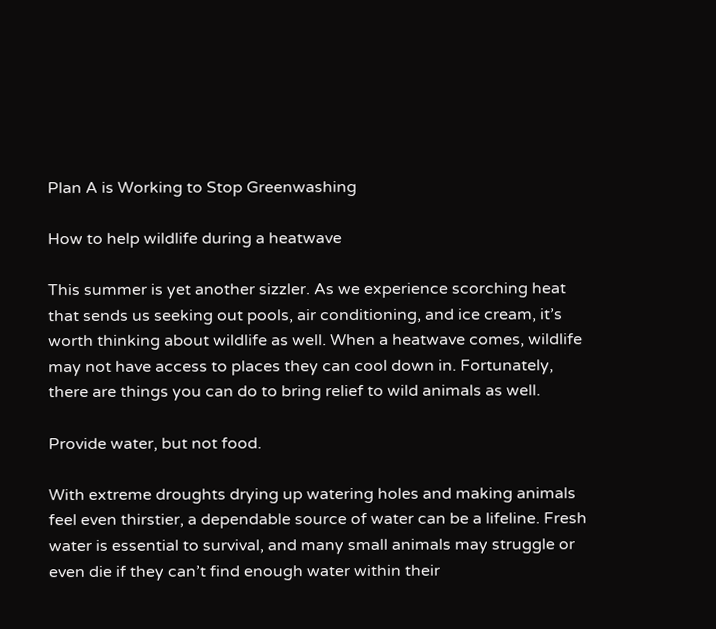Plan A is Working to Stop Greenwashing

How to help wildlife during a heatwave

This summer is yet another sizzler. As we experience scorching heat that sends us seeking out pools, air conditioning, and ice cream, it’s worth thinking about wildlife as well. When a heatwave comes, wildlife may not have access to places they can cool down in. Fortunately, there are things you can do to bring relief to wild animals as well.

Provide water, but not food.

With extreme droughts drying up watering holes and making animals feel even thirstier, a dependable source of water can be a lifeline. Fresh water is essential to survival, and many small animals may struggle or even die if they can’t find enough water within their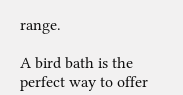range.

A bird bath is the perfect way to offer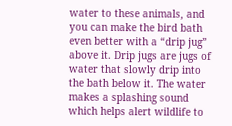water to these animals, and you can make the bird bath even better with a “drip jug” above it. Drip jugs are jugs of water that slowly drip into the bath below it. The water makes a splashing sound which helps alert wildlife to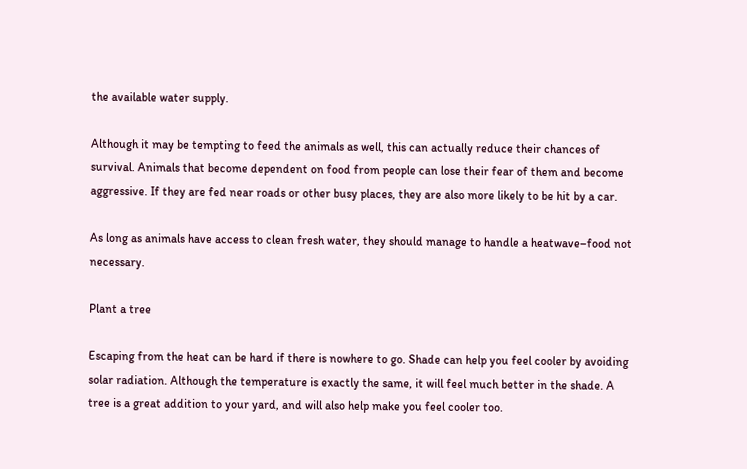the available water supply.

Although it may be tempting to feed the animals as well, this can actually reduce their chances of survival. Animals that become dependent on food from people can lose their fear of them and become aggressive. If they are fed near roads or other busy places, they are also more likely to be hit by a car.

As long as animals have access to clean fresh water, they should manage to handle a heatwave–food not necessary.

Plant a tree

Escaping from the heat can be hard if there is nowhere to go. Shade can help you feel cooler by avoiding solar radiation. Although the temperature is exactly the same, it will feel much better in the shade. A tree is a great addition to your yard, and will also help make you feel cooler too.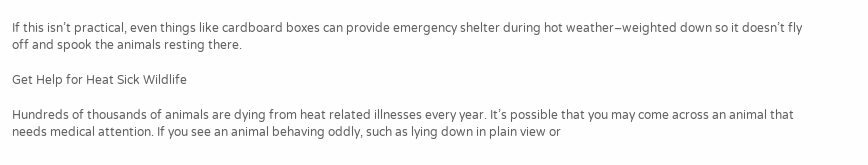If this isn’t practical, even things like cardboard boxes can provide emergency shelter during hot weather–weighted down so it doesn’t fly off and spook the animals resting there.

Get Help for Heat Sick Wildlife

Hundreds of thousands of animals are dying from heat related illnesses every year. It’s possible that you may come across an animal that needs medical attention. If you see an animal behaving oddly, such as lying down in plain view or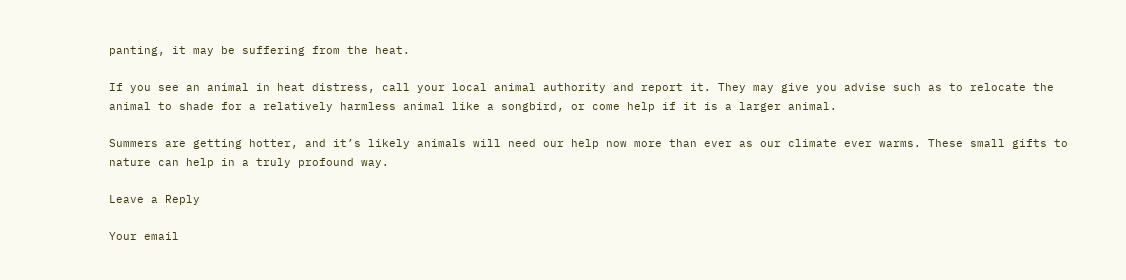panting, it may be suffering from the heat.

If you see an animal in heat distress, call your local animal authority and report it. They may give you advise such as to relocate the animal to shade for a relatively harmless animal like a songbird, or come help if it is a larger animal.

Summers are getting hotter, and it’s likely animals will need our help now more than ever as our climate ever warms. These small gifts to nature can help in a truly profound way.

Leave a Reply

Your email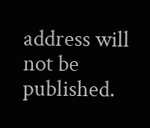address will not be published.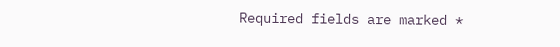Required fields are marked *